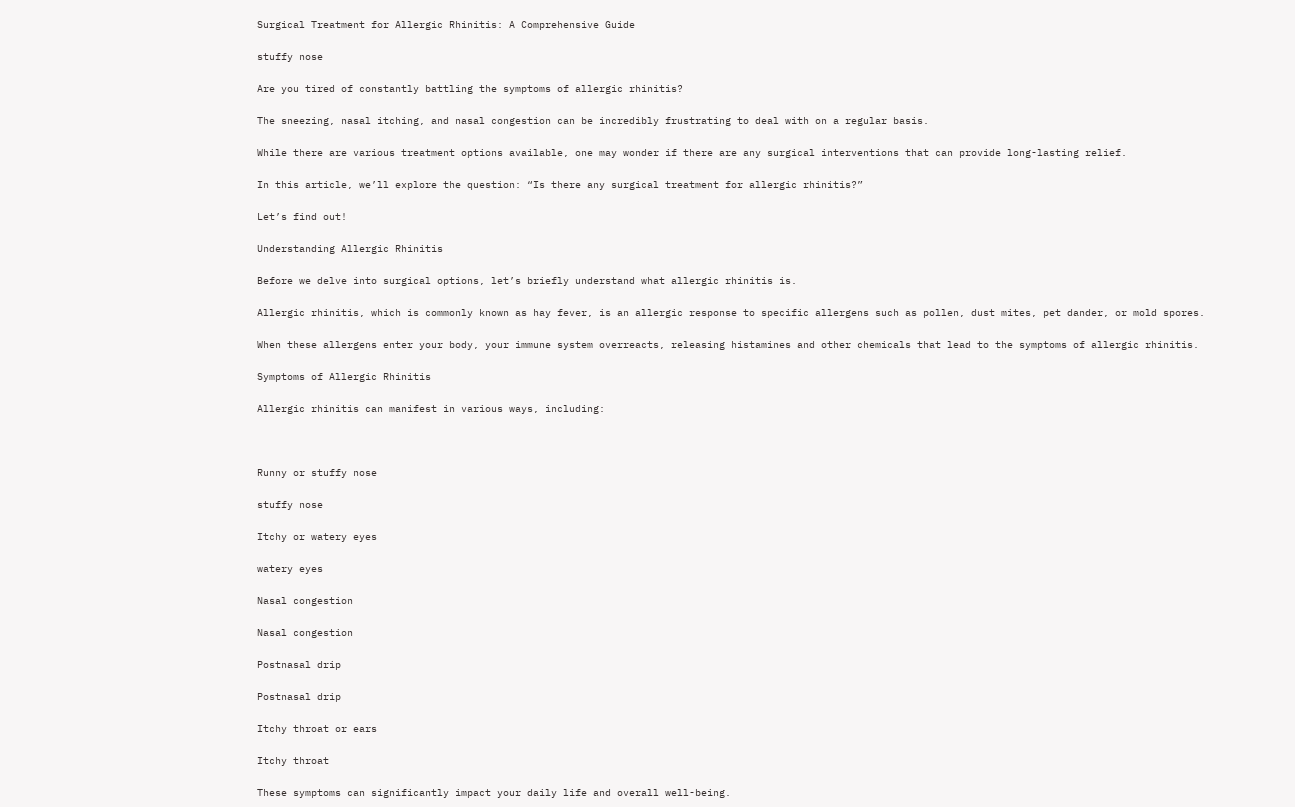Surgical Treatment for Allergic Rhinitis: A Comprehensive Guide

stuffy nose

Are you tired of constantly battling the symptoms of allergic rhinitis?

The sneezing, nasal itching, and nasal congestion can be incredibly frustrating to deal with on a regular basis.

While there are various treatment options available, one may wonder if there are any surgical interventions that can provide long-lasting relief.

In this article, we’ll explore the question: “Is there any surgical treatment for allergic rhinitis?”

Let’s find out!

Understanding Allergic Rhinitis

Before we delve into surgical options, let’s briefly understand what allergic rhinitis is.

Allergic rhinitis, which is commonly known as hay fever, is an allergic response to specific allergens such as pollen, dust mites, pet dander, or mold spores.

When these allergens enter your body, your immune system overreacts, releasing histamines and other chemicals that lead to the symptoms of allergic rhinitis.

Symptoms of Allergic Rhinitis

Allergic rhinitis can manifest in various ways, including:



Runny or stuffy nose

stuffy nose

Itchy or watery eyes

watery eyes

Nasal congestion

Nasal congestion

Postnasal drip

Postnasal drip

Itchy throat or ears

Itchy throat

These symptoms can significantly impact your daily life and overall well-being.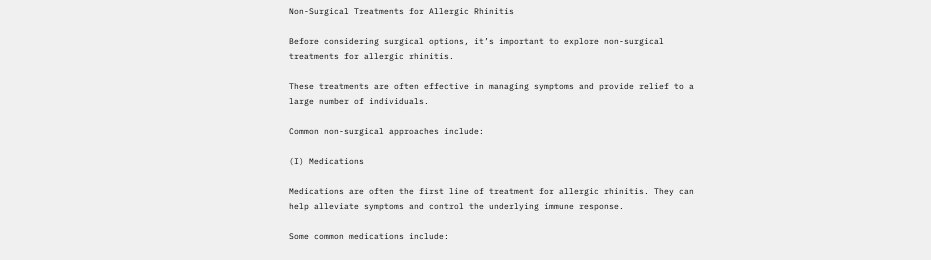Non-Surgical Treatments for Allergic Rhinitis

Before considering surgical options, it’s important to explore non-surgical treatments for allergic rhinitis.

These treatments are often effective in managing symptoms and provide relief to a large number of individuals.

Common non-surgical approaches include:

(I) Medications

Medications are often the first line of treatment for allergic rhinitis. They can help alleviate symptoms and control the underlying immune response.

Some common medications include: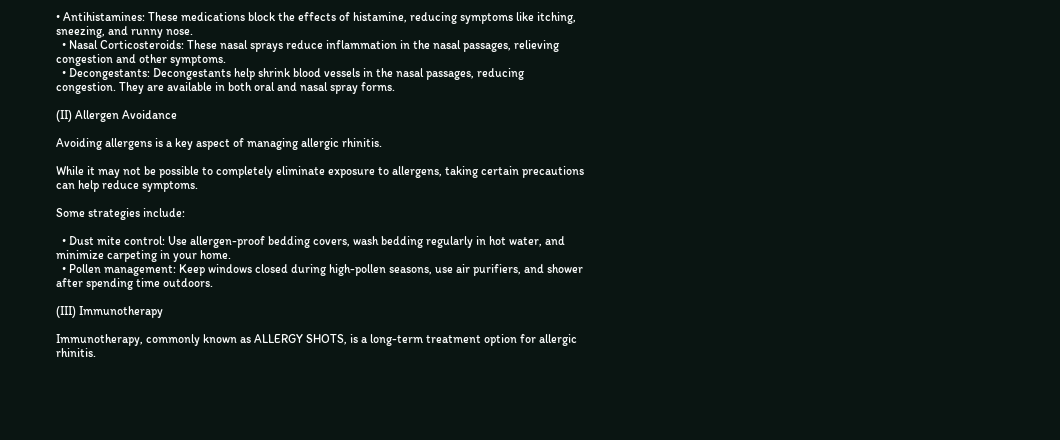• Antihistamines: These medications block the effects of histamine, reducing symptoms like itching, sneezing, and runny nose.
  • Nasal Corticosteroids: These nasal sprays reduce inflammation in the nasal passages, relieving congestion and other symptoms.
  • Decongestants: Decongestants help shrink blood vessels in the nasal passages, reducing congestion. They are available in both oral and nasal spray forms.

(II) Allergen Avoidance

Avoiding allergens is a key aspect of managing allergic rhinitis.

While it may not be possible to completely eliminate exposure to allergens, taking certain precautions can help reduce symptoms.

Some strategies include:

  • Dust mite control: Use allergen-proof bedding covers, wash bedding regularly in hot water, and minimize carpeting in your home.
  • Pollen management: Keep windows closed during high-pollen seasons, use air purifiers, and shower after spending time outdoors.

(III) Immunotherapy

Immunotherapy, commonly known as ALLERGY SHOTS, is a long-term treatment option for allergic rhinitis.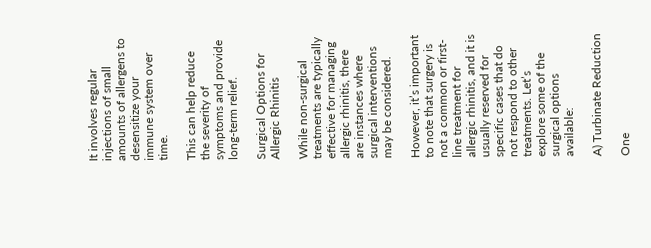It involves regular injections of small amounts of allergens to desensitize your immune system over time.

This can help reduce the severity of symptoms and provide long-term relief.

Surgical Options for Allergic Rhinitis

While non-surgical treatments are typically effective for managing allergic rhinitis, there are instances where surgical interventions may be considered.

However, it’s important to note that surgery is not a common or first-line treatment for allergic rhinitis, and it is usually reserved for specific cases that do not respond to other treatments. Let’s explore some of the surgical options available:

A) Turbinate Reduction

One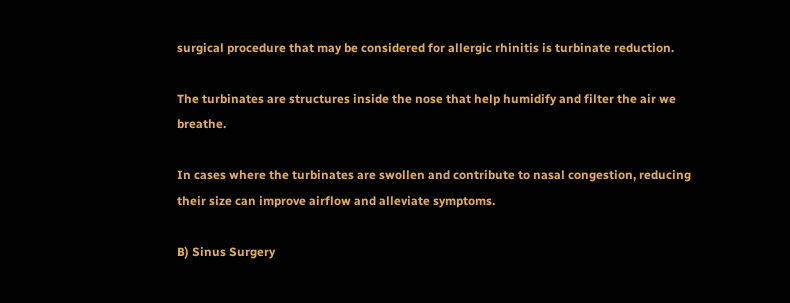surgical procedure that may be considered for allergic rhinitis is turbinate reduction.

The turbinates are structures inside the nose that help humidify and filter the air we breathe.

In cases where the turbinates are swollen and contribute to nasal congestion, reducing their size can improve airflow and alleviate symptoms.

B) Sinus Surgery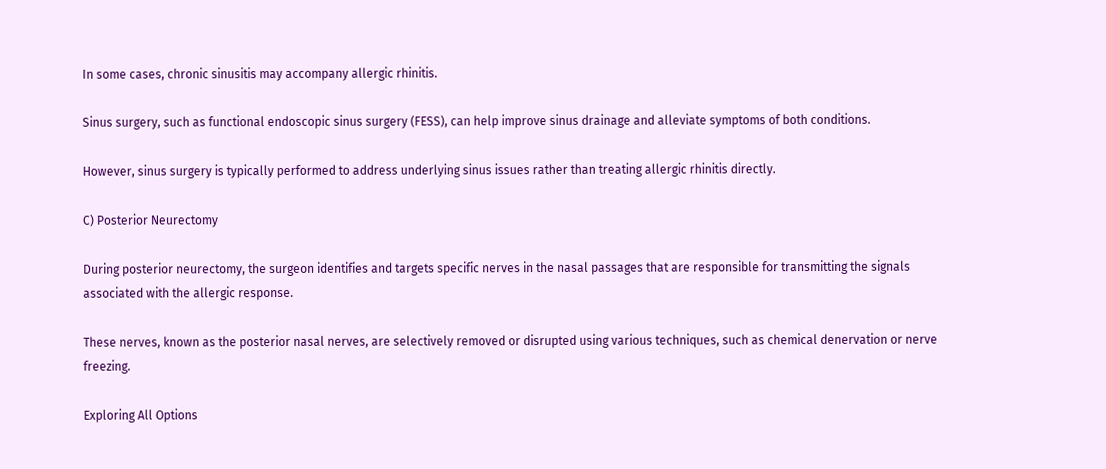In some cases, chronic sinusitis may accompany allergic rhinitis.

Sinus surgery, such as functional endoscopic sinus surgery (FESS), can help improve sinus drainage and alleviate symptoms of both conditions.

However, sinus surgery is typically performed to address underlying sinus issues rather than treating allergic rhinitis directly.

C) Posterior Neurectomy

During posterior neurectomy, the surgeon identifies and targets specific nerves in the nasal passages that are responsible for transmitting the signals associated with the allergic response.

These nerves, known as the posterior nasal nerves, are selectively removed or disrupted using various techniques, such as chemical denervation or nerve freezing.

Exploring All Options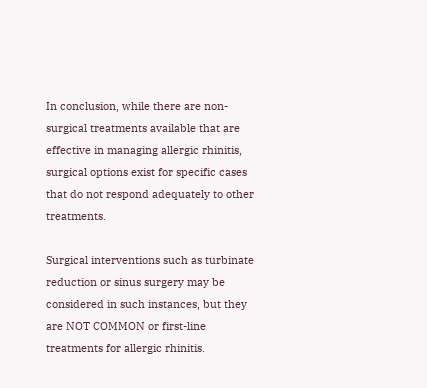In conclusion, while there are non-surgical treatments available that are effective in managing allergic rhinitis, surgical options exist for specific cases that do not respond adequately to other treatments.

Surgical interventions such as turbinate reduction or sinus surgery may be considered in such instances, but they are NOT COMMON or first-line treatments for allergic rhinitis.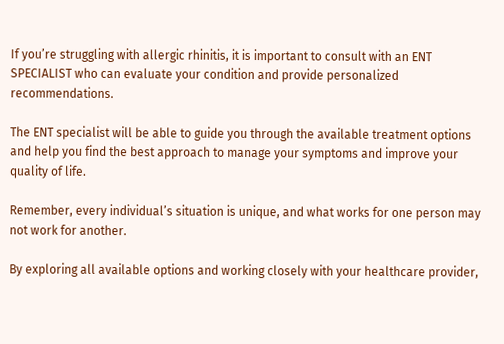If you’re struggling with allergic rhinitis, it is important to consult with an ENT SPECIALIST who can evaluate your condition and provide personalized recommendations.

The ENT specialist will be able to guide you through the available treatment options and help you find the best approach to manage your symptoms and improve your quality of life.

Remember, every individual’s situation is unique, and what works for one person may not work for another.

By exploring all available options and working closely with your healthcare provider,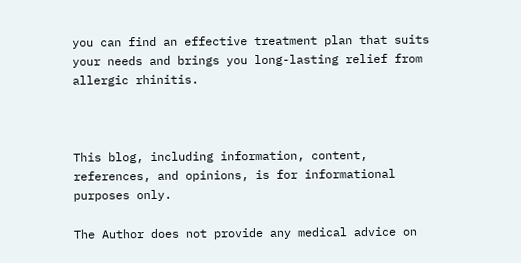you can find an effective treatment plan that suits your needs and brings you long-lasting relief from allergic rhinitis.



This blog, including information, content, references, and opinions, is for informational purposes only.

The Author does not provide any medical advice on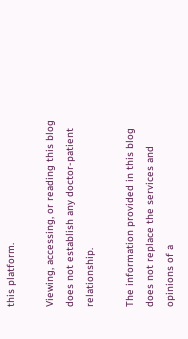this platform.

Viewing, accessing, or reading this blog does not establish any doctor-patient relationship.

The information provided in this blog does not replace the services and opinions of a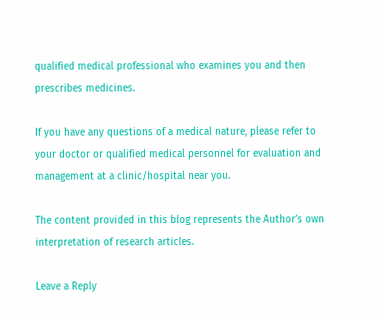qualified medical professional who examines you and then prescribes medicines.

If you have any questions of a medical nature, please refer to your doctor or qualified medical personnel for evaluation and management at a clinic/hospital near you.

The content provided in this blog represents the Author’s own interpretation of research articles.

Leave a Reply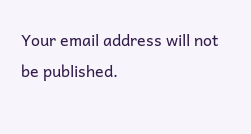Your email address will not be published.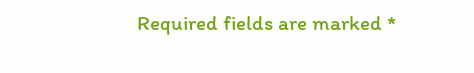Required fields are marked *